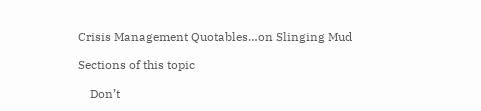Crisis Management Quotables…on Slinging Mud

Sections of this topic

    Don’t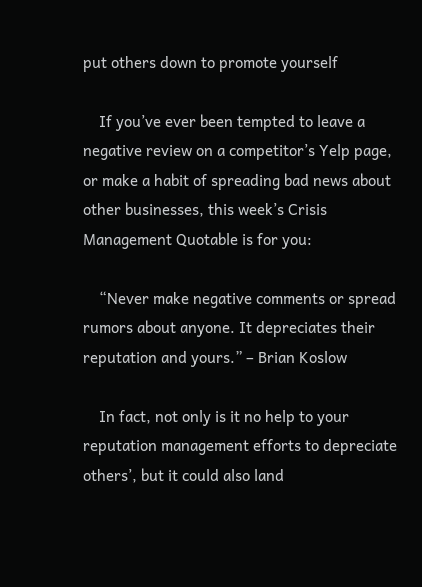put others down to promote yourself

    If you’ve ever been tempted to leave a negative review on a competitor’s Yelp page, or make a habit of spreading bad news about other businesses, this week’s Crisis Management Quotable is for you:

    “Never make negative comments or spread rumors about anyone. It depreciates their reputation and yours.” – Brian Koslow

    In fact, not only is it no help to your reputation management efforts to depreciate others’, but it could also land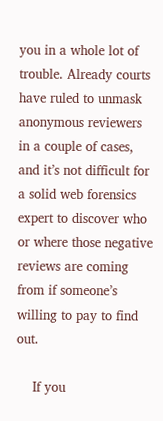you in a whole lot of trouble. Already courts have ruled to unmask anonymous reviewers in a couple of cases, and it’s not difficult for a solid web forensics expert to discover who or where those negative reviews are coming from if someone’s willing to pay to find out.

    If you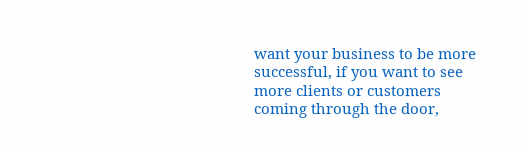want your business to be more successful, if you want to see more clients or customers coming through the door,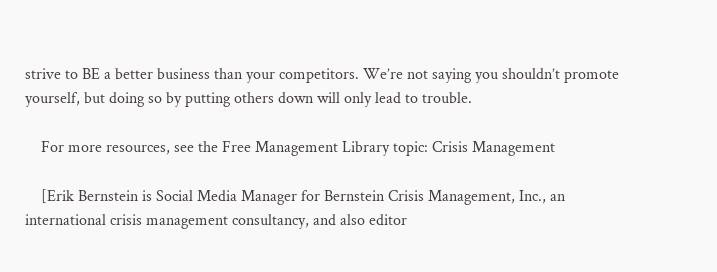strive to BE a better business than your competitors. We’re not saying you shouldn’t promote yourself, but doing so by putting others down will only lead to trouble.

    For more resources, see the Free Management Library topic: Crisis Management

    [Erik Bernstein is Social Media Manager for Bernstein Crisis Management, Inc., an international crisis management consultancy, and also editor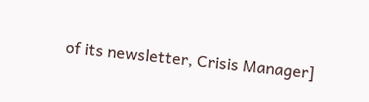of its newsletter, Crisis Manager]